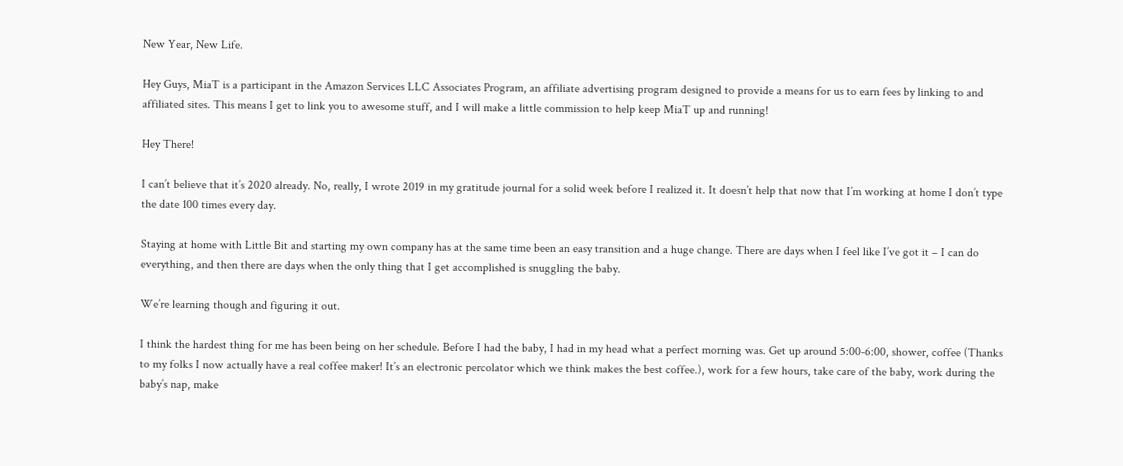New Year, New Life.

Hey Guys, MiaT is a participant in the Amazon Services LLC Associates Program, an affiliate advertising program designed to provide a means for us to earn fees by linking to and affiliated sites. This means I get to link you to awesome stuff, and I will make a little commission to help keep MiaT up and running!

Hey There!

I can’t believe that it’s 2020 already. No, really, I wrote 2019 in my gratitude journal for a solid week before I realized it. It doesn’t help that now that I’m working at home I don’t type the date 100 times every day.

Staying at home with Little Bit and starting my own company has at the same time been an easy transition and a huge change. There are days when I feel like I’ve got it – I can do everything, and then there are days when the only thing that I get accomplished is snuggling the baby.

We’re learning though and figuring it out.

I think the hardest thing for me has been being on her schedule. Before I had the baby, I had in my head what a perfect morning was. Get up around 5:00-6:00, shower, coffee (Thanks to my folks I now actually have a real coffee maker! It’s an electronic percolator which we think makes the best coffee.), work for a few hours, take care of the baby, work during the baby’s nap, make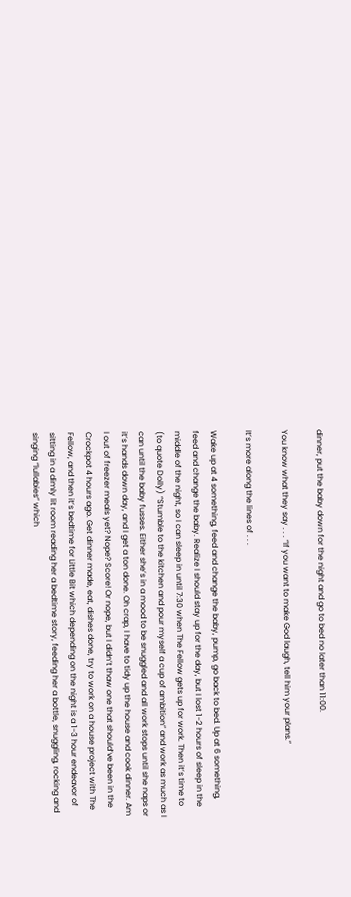dinner, put the baby down for the night and go to bed no later than 11:00.

You know what they say . . . “If you want to make God laugh, tell him your plans.”

It’s more along the lines of . . .

Wake up at 4 something, feed and change the baby, pump, go back to bed. Up at 6 something, feed and change the baby. Realize I should stay up for the day, but I lost 1-2 hours of sleep in the middle of the night, so I can sleep in until 7:30 when The Fellow gets up for work. Then it’s time to (to quote Dolly) “Stumble to the kitchen and pour myself a cup of ambition” and work as much as I can until the baby fusses. Either she’s in a mood to be snuggled and all work stops until she naps or it’s hands down day, and I get a ton done. Oh crap, I have to tidy up the house and cook dinner. Am I out of freezer meals yet? Nope? Score! Or nope, but I didn’t thaw one that should’ve been in the Crockpot 4 hours ago. Get dinner made, eat, dishes done, try to work on a house project with The Fellow, and then it’s bedtime for Little Bit which depending on the night is a 1-3 hour endeavor of sitting in a dimly lit room reading her a bedtime story, feeding her a bottle, snuggling, rocking and singing “lullabies” which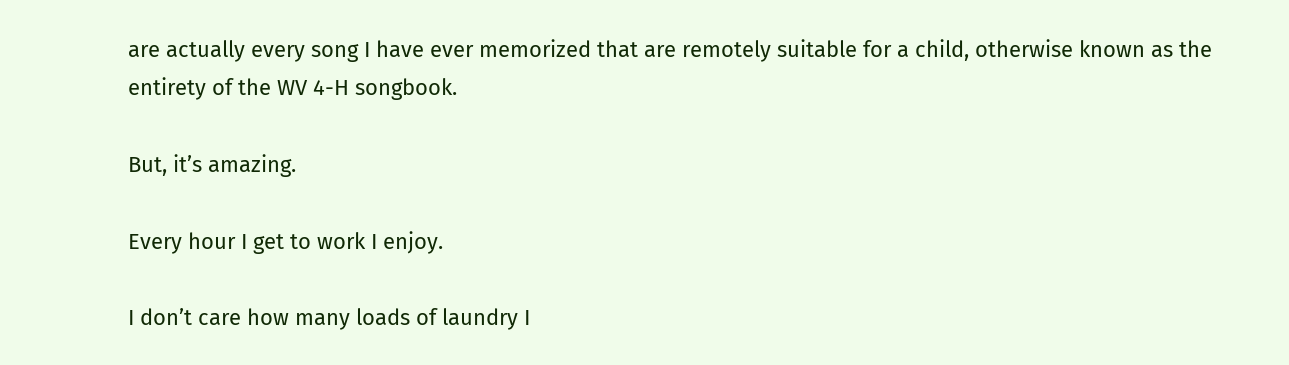are actually every song I have ever memorized that are remotely suitable for a child, otherwise known as the entirety of the WV 4-H songbook.

But, it’s amazing.

Every hour I get to work I enjoy.

I don’t care how many loads of laundry I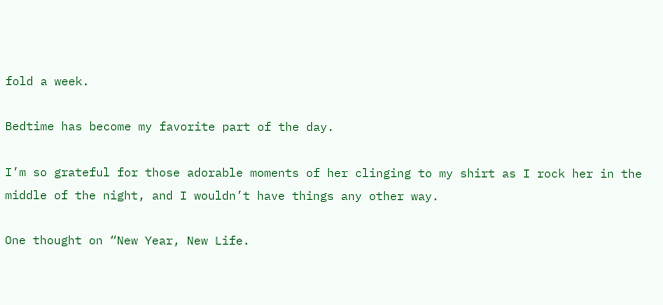fold a week.

Bedtime has become my favorite part of the day.

I’m so grateful for those adorable moments of her clinging to my shirt as I rock her in the middle of the night, and I wouldn’t have things any other way.

One thought on “New Year, New Life.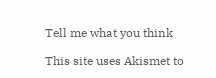Tell me what you think

This site uses Akismet to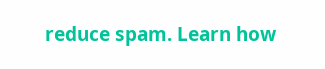reduce spam. Learn how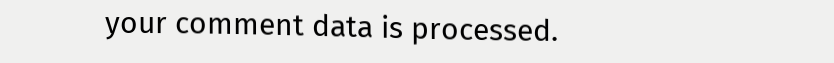your comment data is processed.